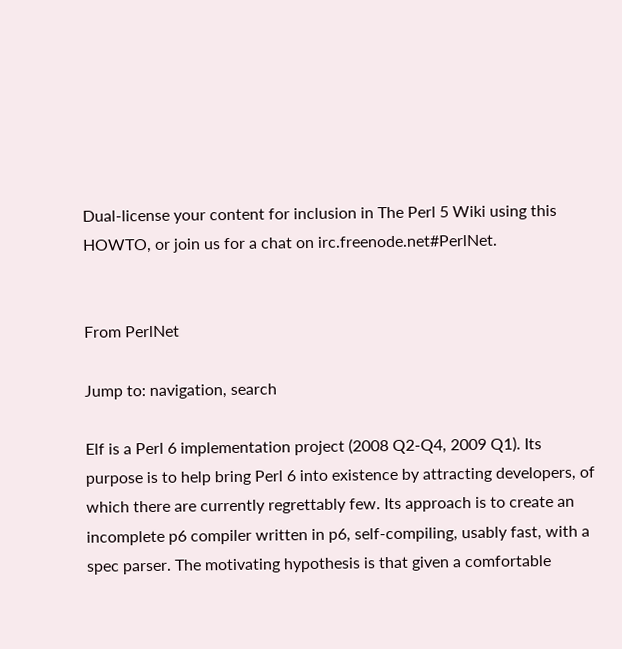Dual-license your content for inclusion in The Perl 5 Wiki using this HOWTO, or join us for a chat on irc.freenode.net#PerlNet.


From PerlNet

Jump to: navigation, search

Elf is a Perl 6 implementation project (2008 Q2-Q4, 2009 Q1). Its purpose is to help bring Perl 6 into existence by attracting developers, of which there are currently regrettably few. Its approach is to create an incomplete p6 compiler written in p6, self-compiling, usably fast, with a spec parser. The motivating hypothesis is that given a comfortable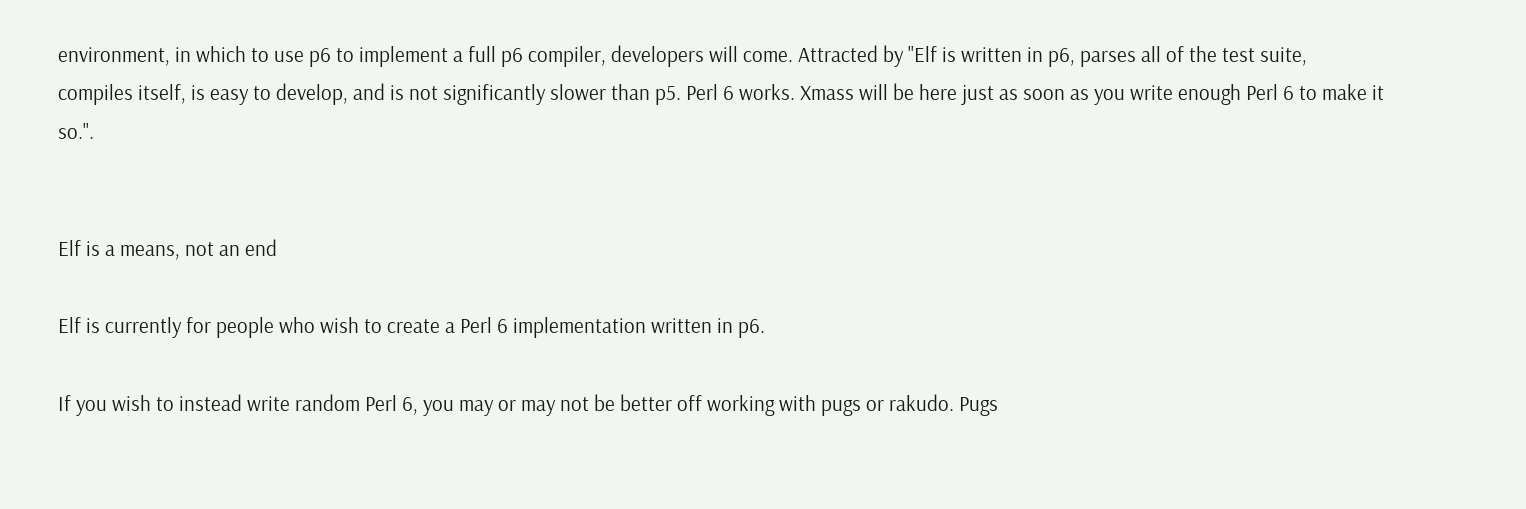environment, in which to use p6 to implement a full p6 compiler, developers will come. Attracted by "Elf is written in p6, parses all of the test suite, compiles itself, is easy to develop, and is not significantly slower than p5. Perl 6 works. Xmass will be here just as soon as you write enough Perl 6 to make it so.".


Elf is a means, not an end

Elf is currently for people who wish to create a Perl 6 implementation written in p6.

If you wish to instead write random Perl 6, you may or may not be better off working with pugs or rakudo. Pugs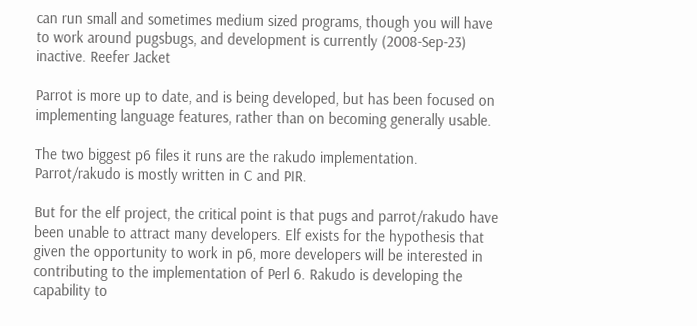can run small and sometimes medium sized programs, though you will have to work around pugsbugs, and development is currently (2008-Sep-23) inactive. Reefer Jacket

Parrot is more up to date, and is being developed, but has been focused on implementing language features, rather than on becoming generally usable.

The two biggest p6 files it runs are the rakudo implementation. Parrot/rakudo is mostly written in C and PIR.

But for the elf project, the critical point is that pugs and parrot/rakudo have been unable to attract many developers. Elf exists for the hypothesis that given the opportunity to work in p6, more developers will be interested in contributing to the implementation of Perl 6. Rakudo is developing the capability to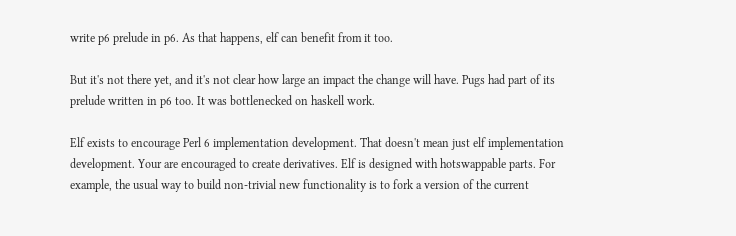write p6 prelude in p6. As that happens, elf can benefit from it too.

But it's not there yet, and it's not clear how large an impact the change will have. Pugs had part of its prelude written in p6 too. It was bottlenecked on haskell work.

Elf exists to encourage Perl 6 implementation development. That doesn't mean just elf implementation development. Your are encouraged to create derivatives. Elf is designed with hotswappable parts. For example, the usual way to build non-trivial new functionality is to fork a version of the current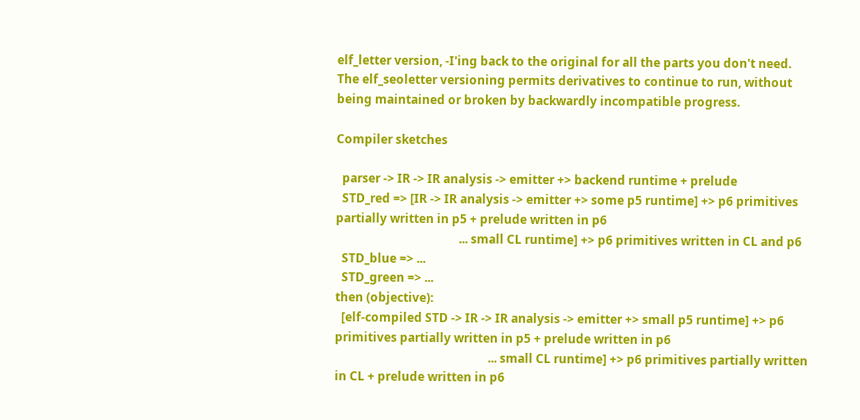elf_letter version, -I'ing back to the original for all the parts you don't need. The elf_seoletter versioning permits derivatives to continue to run, without being maintained or broken by backwardly incompatible progress.

Compiler sketches

  parser -> IR -> IR analysis -> emitter +> backend runtime + prelude
  STD_red => [IR -> IR analysis -> emitter +> some p5 runtime] +> p6 primitives partially written in p5 + prelude written in p6
                                         ... small CL runtime] +> p6 primitives written in CL and p6
  STD_blue => ...
  STD_green => ...
then (objective):
  [elf-compiled STD -> IR -> IR analysis -> emitter +> small p5 runtime] +> p6 primitives partially written in p5 + prelude written in p6
                                                   ... small CL runtime] +> p6 primitives partially written in CL + prelude written in p6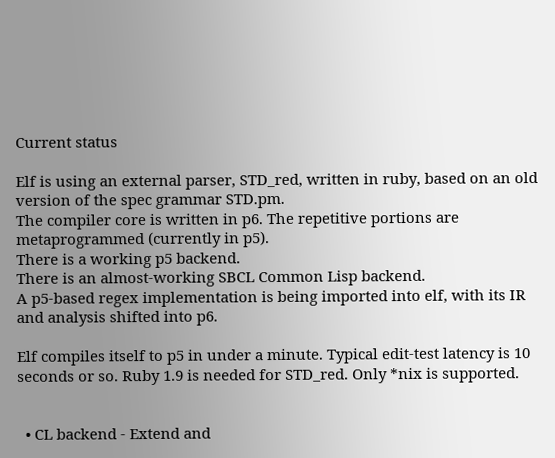Current status

Elf is using an external parser, STD_red, written in ruby, based on an old version of the spec grammar STD.pm.
The compiler core is written in p6. The repetitive portions are metaprogrammed (currently in p5).
There is a working p5 backend.
There is an almost-working SBCL Common Lisp backend.
A p5-based regex implementation is being imported into elf, with its IR and analysis shifted into p6.

Elf compiles itself to p5 in under a minute. Typical edit-test latency is 10 seconds or so. Ruby 1.9 is needed for STD_red. Only *nix is supported.


  • CL backend - Extend and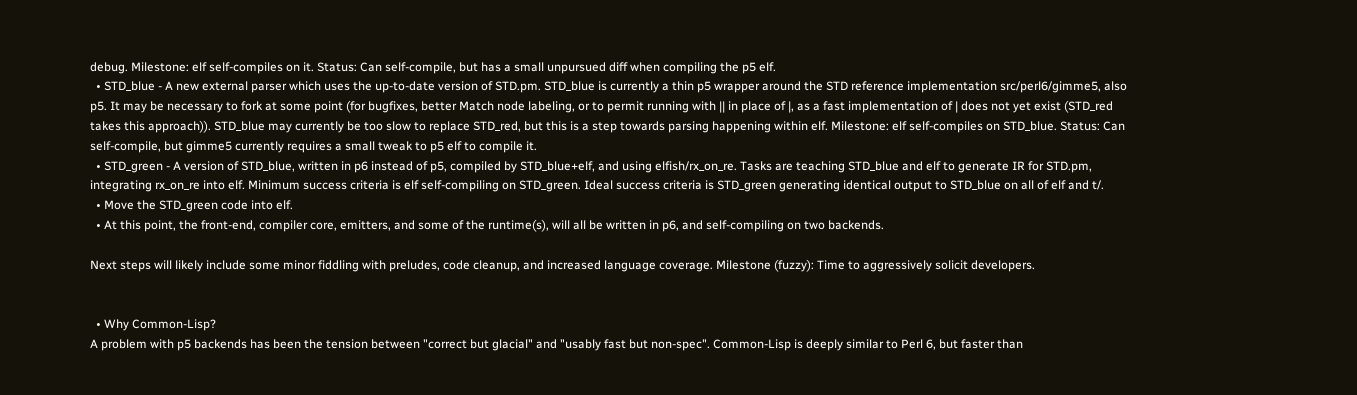debug. Milestone: elf self-compiles on it. Status: Can self-compile, but has a small unpursued diff when compiling the p5 elf.
  • STD_blue - A new external parser which uses the up-to-date version of STD.pm. STD_blue is currently a thin p5 wrapper around the STD reference implementation src/perl6/gimme5, also p5. It may be necessary to fork at some point (for bugfixes, better Match node labeling, or to permit running with || in place of |, as a fast implementation of | does not yet exist (STD_red takes this approach)). STD_blue may currently be too slow to replace STD_red, but this is a step towards parsing happening within elf. Milestone: elf self-compiles on STD_blue. Status: Can self-compile, but gimme5 currently requires a small tweak to p5 elf to compile it.
  • STD_green - A version of STD_blue, written in p6 instead of p5, compiled by STD_blue+elf, and using elfish/rx_on_re. Tasks are teaching STD_blue and elf to generate IR for STD.pm, integrating rx_on_re into elf. Minimum success criteria is elf self-compiling on STD_green. Ideal success criteria is STD_green generating identical output to STD_blue on all of elf and t/.
  • Move the STD_green code into elf.
  • At this point, the front-end, compiler core, emitters, and some of the runtime(s), will all be written in p6, and self-compiling on two backends.

Next steps will likely include some minor fiddling with preludes, code cleanup, and increased language coverage. Milestone (fuzzy): Time to aggressively solicit developers.


  • Why Common-Lisp?
A problem with p5 backends has been the tension between "correct but glacial" and "usably fast but non-spec". Common-Lisp is deeply similar to Perl 6, but faster than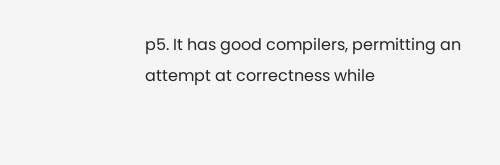p5. It has good compilers, permitting an attempt at correctness while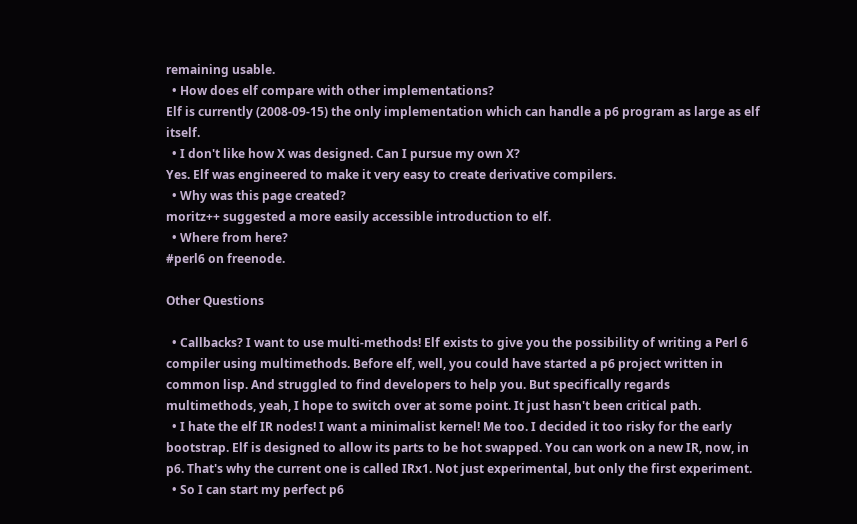remaining usable.
  • How does elf compare with other implementations?
Elf is currently (2008-09-15) the only implementation which can handle a p6 program as large as elf itself.
  • I don't like how X was designed. Can I pursue my own X?
Yes. Elf was engineered to make it very easy to create derivative compilers.
  • Why was this page created?
moritz++ suggested a more easily accessible introduction to elf.
  • Where from here?
#perl6 on freenode.

Other Questions

  • Callbacks? I want to use multi-methods! Elf exists to give you the possibility of writing a Perl 6 compiler using multimethods. Before elf, well, you could have started a p6 project written in common lisp. And struggled to find developers to help you. But specifically regards multimethods, yeah, I hope to switch over at some point. It just hasn't been critical path.
  • I hate the elf IR nodes! I want a minimalist kernel! Me too. I decided it too risky for the early bootstrap. Elf is designed to allow its parts to be hot swapped. You can work on a new IR, now, in p6. That's why the current one is called IRx1. Not just experimental, but only the first experiment.
  • So I can start my perfect p6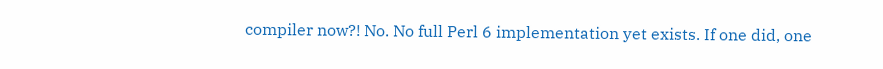compiler now?! No. No full Perl 6 implementation yet exists. If one did, one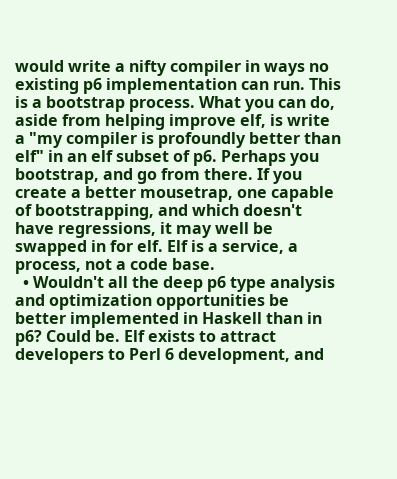would write a nifty compiler in ways no existing p6 implementation can run. This is a bootstrap process. What you can do, aside from helping improve elf, is write a "my compiler is profoundly better than elf" in an elf subset of p6. Perhaps you bootstrap, and go from there. If you create a better mousetrap, one capable of bootstrapping, and which doesn't have regressions, it may well be swapped in for elf. Elf is a service, a process, not a code base.
  • Wouldn't all the deep p6 type analysis and optimization opportunities be better implemented in Haskell than in p6? Could be. Elf exists to attract developers to Perl 6 development, and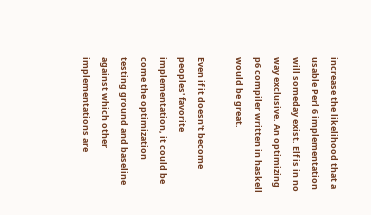increase the likelihood that a usable Perl 6 implementation will someday exist. Elf is in no way exclusive. An optimizing p6 compiler written in haskell would be great.

Even if it doesn't become peoples' favorite implementation, it could be come the optimization testing ground and baseline against which other implementations are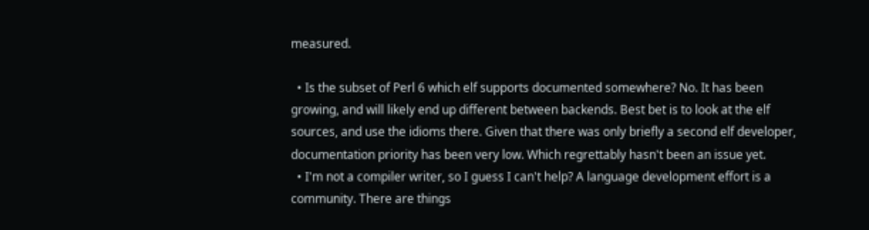measured.

  • Is the subset of Perl 6 which elf supports documented somewhere? No. It has been growing, and will likely end up different between backends. Best bet is to look at the elf sources, and use the idioms there. Given that there was only briefly a second elf developer, documentation priority has been very low. Which regrettably hasn't been an issue yet.
  • I'm not a compiler writer, so I guess I can't help? A language development effort is a community. There are things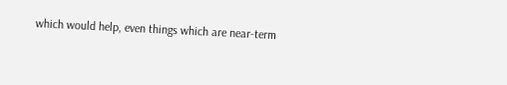which would help, even things which are near-term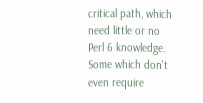critical path, which need little or no Perl 6 knowledge. Some which don't even require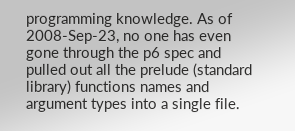programming knowledge. As of 2008-Sep-23, no one has even gone through the p6 spec and pulled out all the prelude (standard library) functions names and argument types into a single file.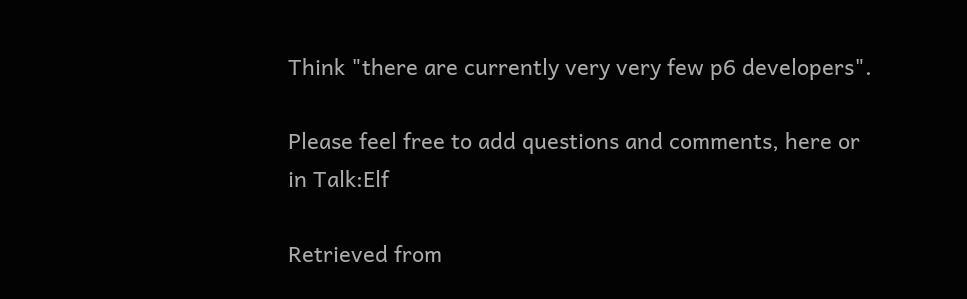Think "there are currently very very few p6 developers".

Please feel free to add questions and comments, here or in Talk:Elf

Retrieved from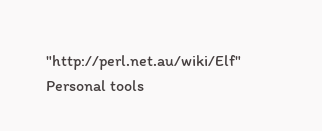"http://perl.net.au/wiki/Elf"
Personal tools